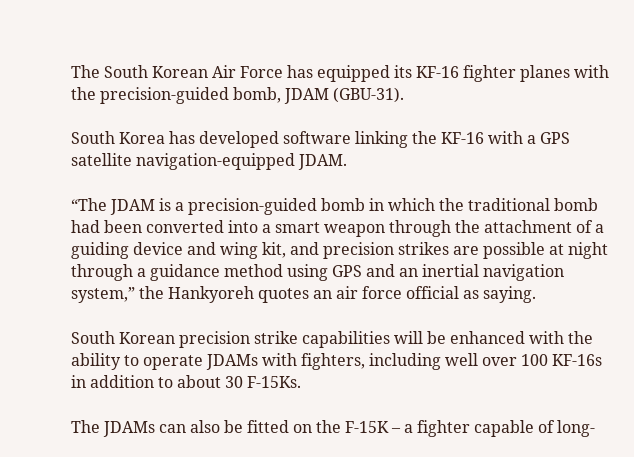The South Korean Air Force has equipped its KF-16 fighter planes with the precision-guided bomb, JDAM (GBU-31).

South Korea has developed software linking the KF-16 with a GPS satellite navigation-equipped JDAM.

“The JDAM is a precision-guided bomb in which the traditional bomb had been converted into a smart weapon through the attachment of a guiding device and wing kit, and precision strikes are possible at night through a guidance method using GPS and an inertial navigation system,” the Hankyoreh quotes an air force official as saying.

South Korean precision strike capabilities will be enhanced with the ability to operate JDAMs with fighters, including well over 100 KF-16s in addition to about 30 F-15Ks.

The JDAMs can also be fitted on the F-15K – a fighter capable of long-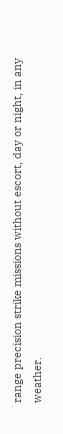range precision strike missions without escort, day or night, in any weather.